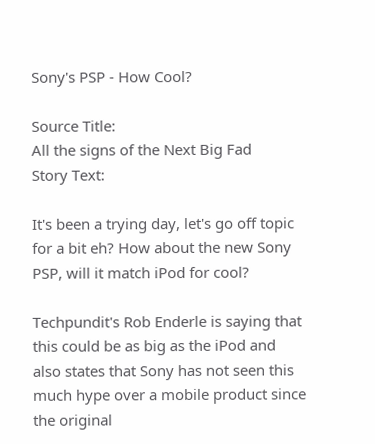Sony's PSP - How Cool?

Source Title:
All the signs of the Next Big Fad
Story Text:

It's been a trying day, let's go off topic for a bit eh? How about the new Sony PSP, will it match iPod for cool?

Techpundit's Rob Enderle is saying that this could be as big as the iPod and also states that Sony has not seen this much hype over a mobile product since the original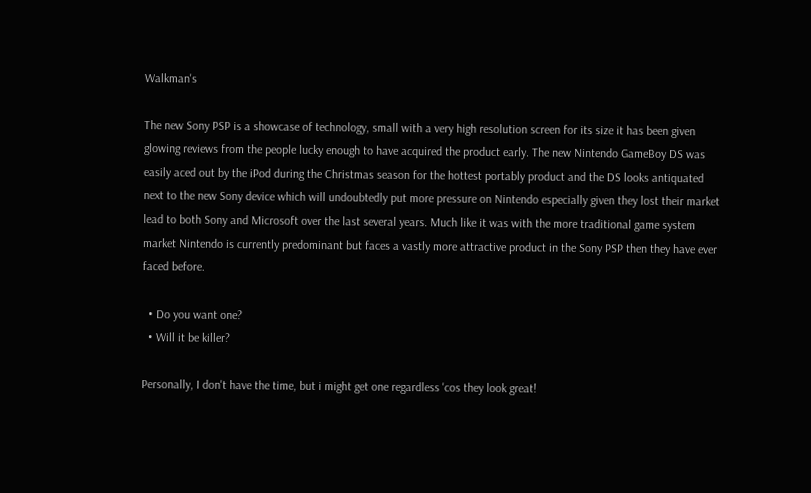Walkman's

The new Sony PSP is a showcase of technology, small with a very high resolution screen for its size it has been given glowing reviews from the people lucky enough to have acquired the product early. The new Nintendo GameBoy DS was easily aced out by the iPod during the Christmas season for the hottest portably product and the DS looks antiquated next to the new Sony device which will undoubtedly put more pressure on Nintendo especially given they lost their market lead to both Sony and Microsoft over the last several years. Much like it was with the more traditional game system market Nintendo is currently predominant but faces a vastly more attractive product in the Sony PSP then they have ever faced before.

  • Do you want one?
  • Will it be killer?

Personally, I don't have the time, but i might get one regardless 'cos they look great!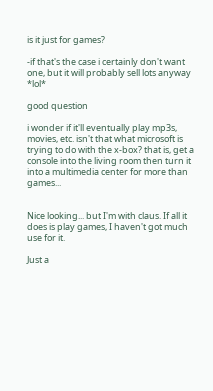is it just for games?

-if that's the case i certainly don't want one, but it will probably sell lots anyway *lol*

good question

i wonder if it'll eventually play mp3s, movies, etc. isn't that what microsoft is trying to do with the x-box? that is, get a console into the living room then turn it into a multimedia center for more than games...


Nice looking... but I'm with claus. If all it does is play games, I haven't got much use for it.

Just a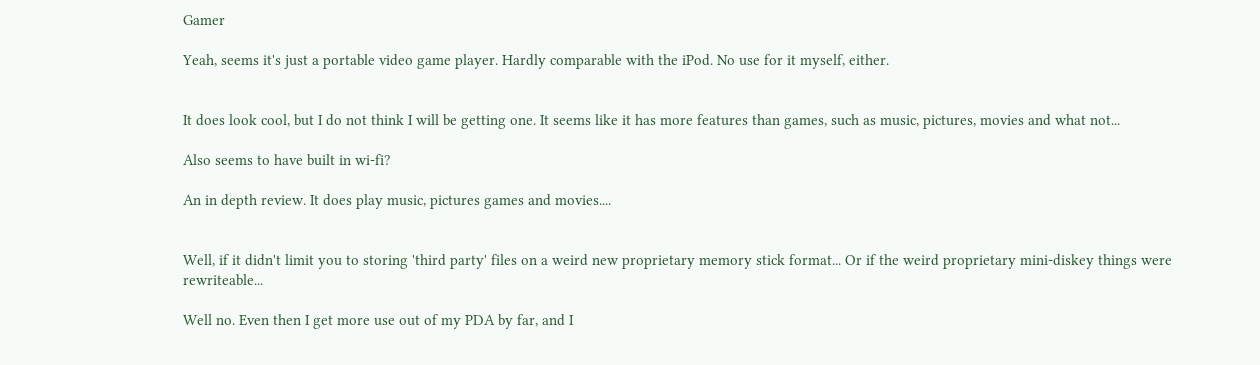Gamer

Yeah, seems it's just a portable video game player. Hardly comparable with the iPod. No use for it myself, either.


It does look cool, but I do not think I will be getting one. It seems like it has more features than games, such as music, pictures, movies and what not...

Also seems to have built in wi-fi?

An in depth review. It does play music, pictures games and movies....


Well, if it didn't limit you to storing 'third party' files on a weird new proprietary memory stick format... Or if the weird proprietary mini-diskey things were rewriteable...

Well no. Even then I get more use out of my PDA by far, and I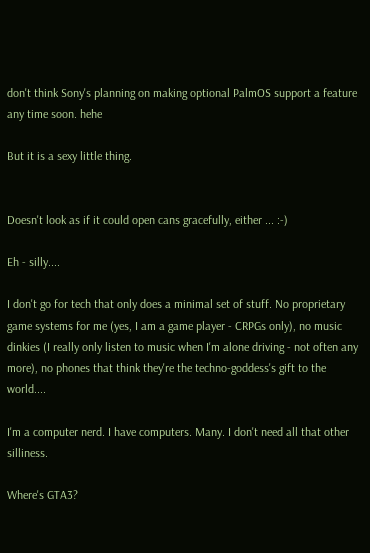don't think Sony's planning on making optional PalmOS support a feature any time soon. hehe

But it is a sexy little thing.


Doesn't look as if it could open cans gracefully, either ... :-)

Eh - silly....

I don't go for tech that only does a minimal set of stuff. No proprietary game systems for me (yes, I am a game player - CRPGs only), no music dinkies (I really only listen to music when I'm alone driving - not often any more), no phones that think they're the techno-goddess's gift to the world....

I'm a computer nerd. I have computers. Many. I don't need all that other silliness.

Where's GTA3?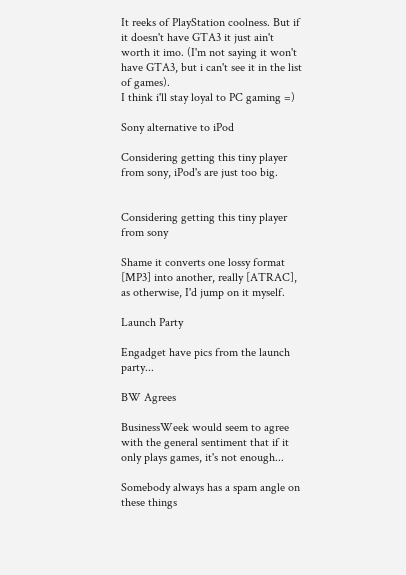It reeks of PlayStation coolness. But if it doesn't have GTA3 it just ain't worth it imo. (I'm not saying it won't have GTA3, but i can't see it in the list of games).
I think i'll stay loyal to PC gaming =)

Sony alternative to iPod

Considering getting this tiny player from sony, iPod's are just too big.


Considering getting this tiny player from sony

Shame it converts one lossy format [MP3] into another, really [ATRAC], as otherwise, I'd jump on it myself.

Launch Party

Engadget have pics from the launch party...

BW Agrees

BusinessWeek would seem to agree with the general sentiment that if it only plays games, it's not enough...

Somebody always has a spam angle on these things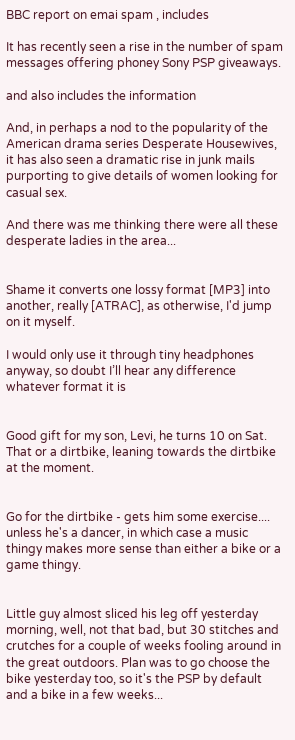BBC report on emai spam , includes

It has recently seen a rise in the number of spam messages offering phoney Sony PSP giveaways.

and also includes the information

And, in perhaps a nod to the popularity of the American drama series Desperate Housewives, it has also seen a dramatic rise in junk mails purporting to give details of women looking for casual sex.

And there was me thinking there were all these desperate ladies in the area...


Shame it converts one lossy format [MP3] into another, really [ATRAC], as otherwise, I'd jump on it myself.

I would only use it through tiny headphones anyway, so doubt I’ll hear any difference whatever format it is


Good gift for my son, Levi, he turns 10 on Sat. That or a dirtbike, leaning towards the dirtbike at the moment.


Go for the dirtbike - gets him some exercise.... unless he's a dancer, in which case a music thingy makes more sense than either a bike or a game thingy.


Little guy almost sliced his leg off yesterday morning, well, not that bad, but 30 stitches and crutches for a couple of weeks fooling around in the great outdoors. Plan was to go choose the bike yesterday too, so it's the PSP by default and a bike in a few weeks...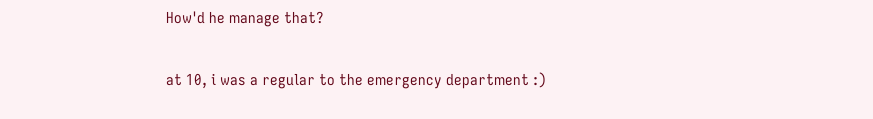How'd he manage that?

at 10, i was a regular to the emergency department :)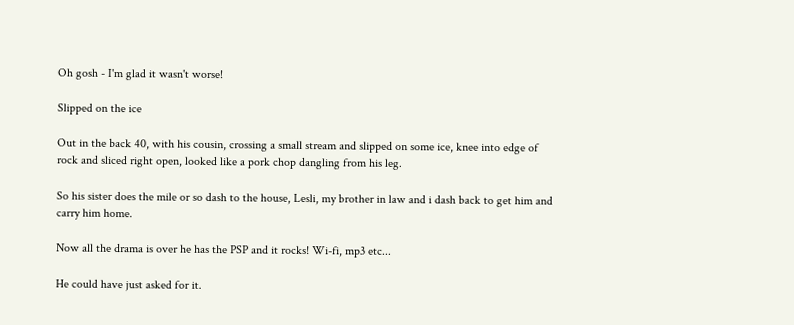Oh gosh - I'm glad it wasn't worse!

Slipped on the ice

Out in the back 40, with his cousin, crossing a small stream and slipped on some ice, knee into edge of rock and sliced right open, looked like a pork chop dangling from his leg.

So his sister does the mile or so dash to the house, Lesli, my brother in law and i dash back to get him and carry him home.

Now all the drama is over he has the PSP and it rocks! Wi-fi, mp3 etc...

He could have just asked for it.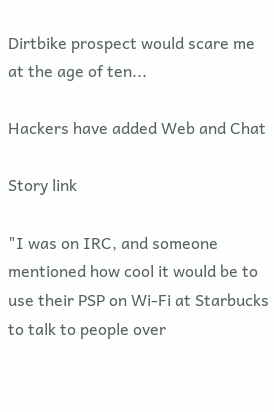Dirtbike prospect would scare me at the age of ten...

Hackers have added Web and Chat

Story link

"I was on IRC, and someone mentioned how cool it would be to use their PSP on Wi-Fi at Starbucks to talk to people over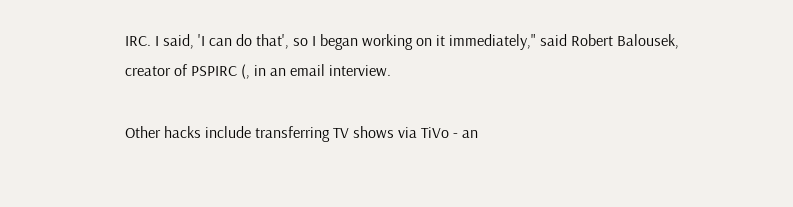IRC. I said, 'I can do that', so I began working on it immediately," said Robert Balousek, creator of PSPIRC (, in an email interview.

Other hacks include transferring TV shows via TiVo - an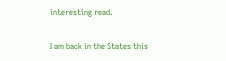interesting read.

I am back in the States this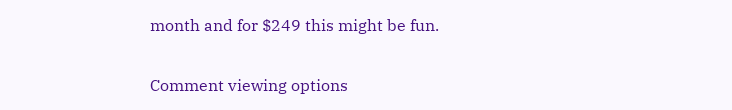month and for $249 this might be fun.

Comment viewing options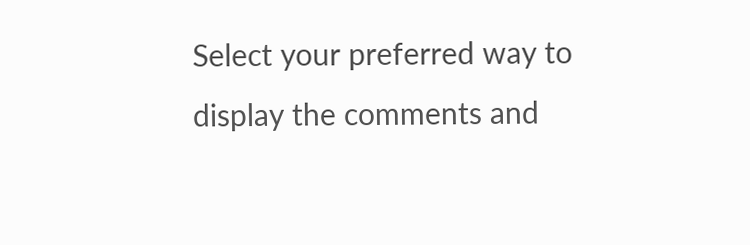Select your preferred way to display the comments and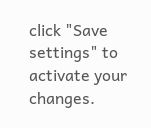click "Save settings" to activate your changes.